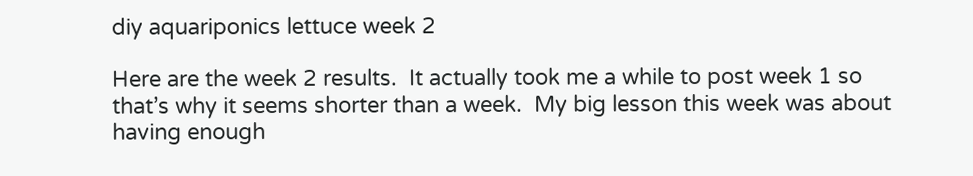diy aquariponics lettuce week 2

Here are the week 2 results.  It actually took me a while to post week 1 so that’s why it seems shorter than a week.  My big lesson this week was about having enough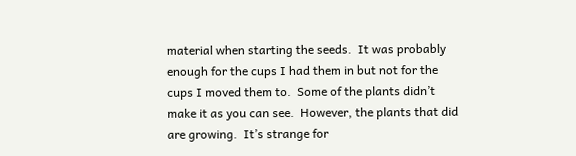material when starting the seeds.  It was probably enough for the cups I had them in but not for the cups I moved them to.  Some of the plants didn’t make it as you can see.  However, the plants that did are growing.  It’s strange for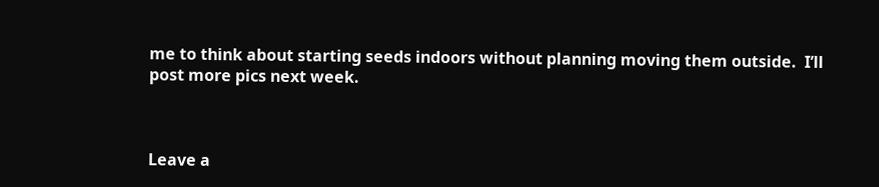me to think about starting seeds indoors without planning moving them outside.  I’ll post more pics next week.



Leave a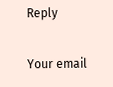Reply

Your email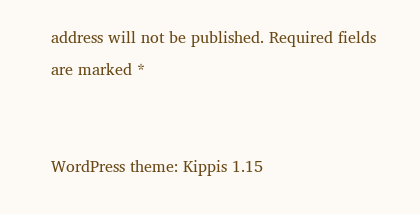address will not be published. Required fields are marked *


WordPress theme: Kippis 1.15